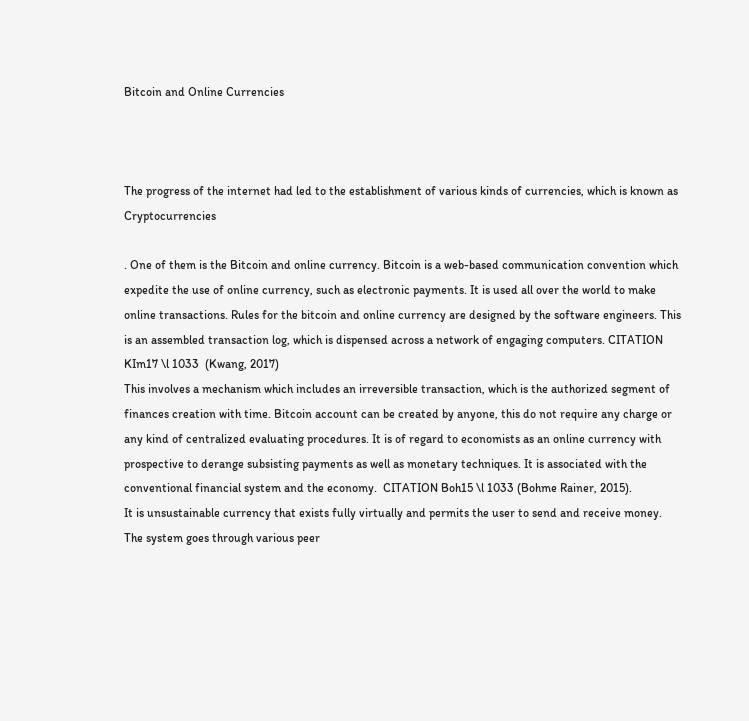Bitcoin and Online Currencies



The progress of the internet had led to the establishment of various kinds of currencies, which is known as Cryptocurrencies

. One of them is the Bitcoin and online currency. Bitcoin is a web-based communication convention which expedite the use of online currency, such as electronic payments. It is used all over the world to make online transactions. Rules for the bitcoin and online currency are designed by the software engineers. This is an assembled transaction log, which is dispensed across a network of engaging computers. CITATION KIm17 \l 1033  (Kwang, 2017)
This involves a mechanism which includes an irreversible transaction, which is the authorized segment of finances creation with time. Bitcoin account can be created by anyone, this do not require any charge or any kind of centralized evaluating procedures. It is of regard to economists as an online currency with prospective to derange subsisting payments as well as monetary techniques. It is associated with the conventional financial system and the economy.  CITATION Boh15 \l 1033 (Bohme Rainer, 2015).
It is unsustainable currency that exists fully virtually and permits the user to send and receive money. The system goes through various peer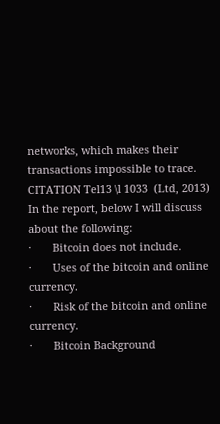networks, which makes their transactions impossible to trace. CITATION Tel13 \l 1033  (Ltd, 2013)
In the report, below I will discuss about the following:
·       Bitcoin does not include.
·       Uses of the bitcoin and online currency.
·       Risk of the bitcoin and online currency.
·       Bitcoin Background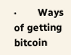·       Ways of getting bitcoin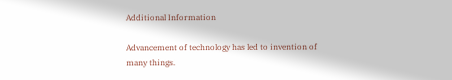Additional Information

Advancement of technology has led to invention of many things.